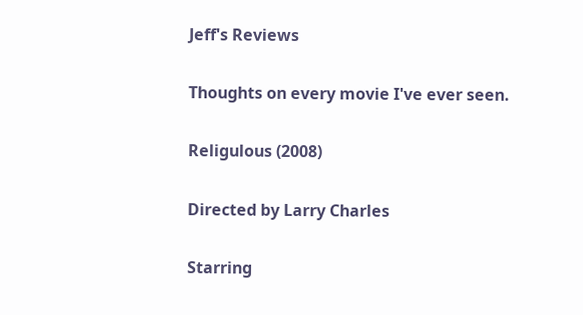Jeff's Reviews

Thoughts on every movie I've ever seen.

Religulous (2008)

Directed by Larry Charles

Starring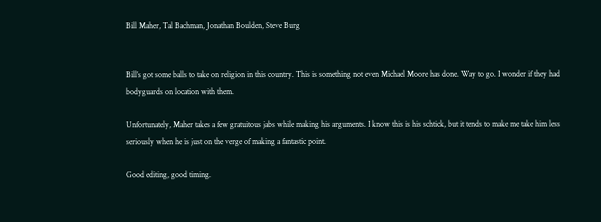Bill Maher, Tal Bachman, Jonathan Boulden, Steve Burg


Bill’s got some balls to take on religion in this country. This is something not even Michael Moore has done. Way to go. I wonder if they had bodyguards on location with them.

Unfortunately, Maher takes a few gratuitous jabs while making his arguments. I know this is his schtick, but it tends to make me take him less seriously when he is just on the verge of making a fantastic point.

Good editing, good timing.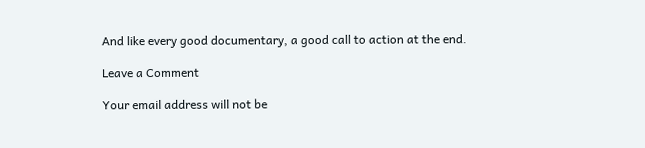And like every good documentary, a good call to action at the end.

Leave a Comment

Your email address will not be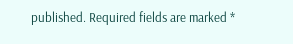published. Required fields are marked *